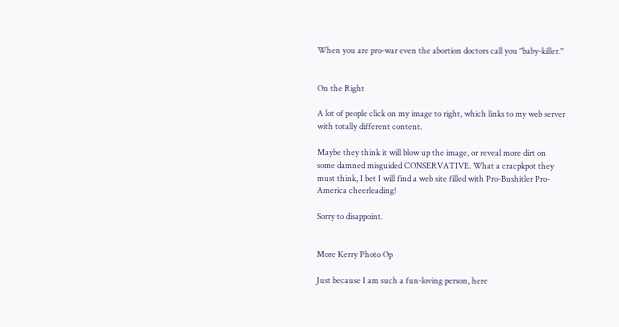When you are pro-war even the abortion doctors call you "baby-killer."


On the Right

A lot of people click on my image to right, which links to my web server with totally different content.

Maybe they think it will blow up the image, or reveal more dirt on some damned misguided CONSERVATIVE. What a cracpkpot they must think, I bet I will find a web site filled with Pro-Bushitler Pro-America cheerleading!

Sorry to disappoint.


More Kerry Photo Op

Just because I am such a fun-loving person, here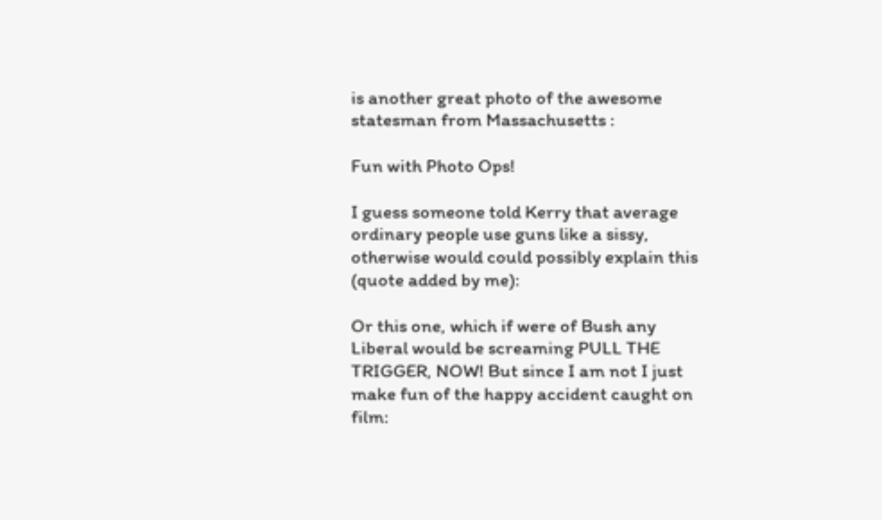is another great photo of the awesome statesman from Massachusetts :

Fun with Photo Ops!

I guess someone told Kerry that average ordinary people use guns like a sissy, otherwise would could possibly explain this (quote added by me):

Or this one, which if were of Bush any Liberal would be screaming PULL THE TRIGGER, NOW! But since I am not I just make fun of the happy accident caught on film: